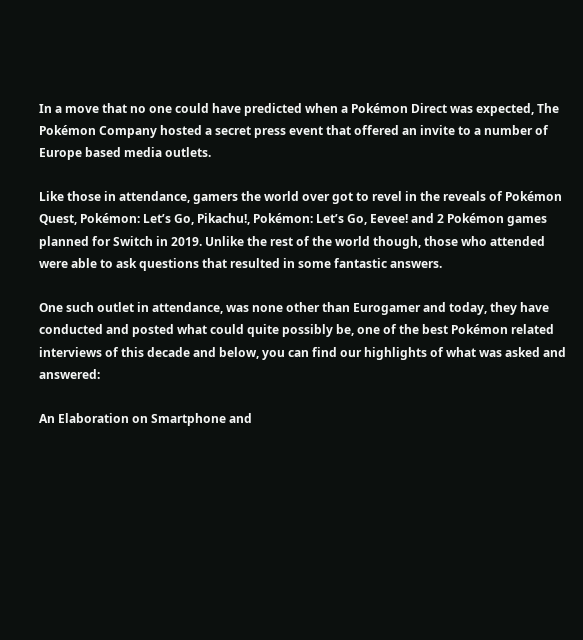In a move that no one could have predicted when a Pokémon Direct was expected, The Pokémon Company hosted a secret press event that offered an invite to a number of Europe based media outlets.

Like those in attendance, gamers the world over got to revel in the reveals of Pokémon Quest, Pokémon: Let’s Go, Pikachu!, Pokémon: Let’s Go, Eevee! and 2 Pokémon games planned for Switch in 2019. Unlike the rest of the world though, those who attended were able to ask questions that resulted in some fantastic answers.

One such outlet in attendance, was none other than Eurogamer and today, they have conducted and posted what could quite possibly be, one of the best Pokémon related interviews of this decade and below, you can find our highlights of what was asked and answered:

An Elaboration on Smartphone and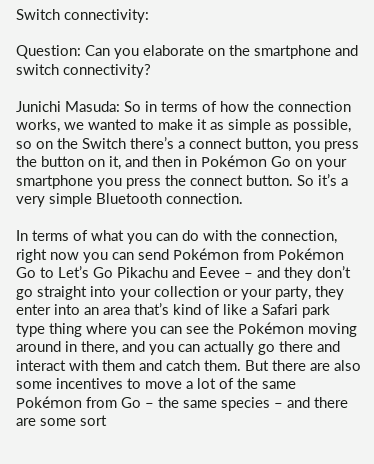Switch connectivity:

Question: Can you elaborate on the smartphone and switch connectivity?

Junichi Masuda: So in terms of how the connection works, we wanted to make it as simple as possible, so on the Switch there’s a connect button, you press the button on it, and then in Pokémon Go on your smartphone you press the connect button. So it’s a very simple Bluetooth connection.

In terms of what you can do with the connection, right now you can send Pokémon from Pokémon Go to Let’s Go Pikachu and Eevee – and they don’t go straight into your collection or your party, they enter into an area that’s kind of like a Safari park type thing where you can see the Pokémon moving around in there, and you can actually go there and interact with them and catch them. But there are also some incentives to move a lot of the same Pokémon from Go – the same species – and there are some sort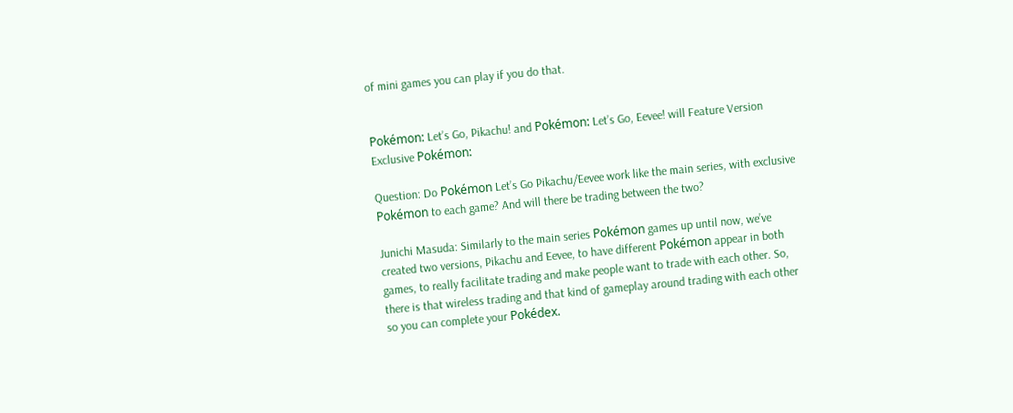of mini games you can play if you do that.


Pokémon: Let’s Go, Pikachu! and Pokémon: Let’s Go, Eevee! will Feature Version Exclusive Pokémon:

Question: Do Pokémon Let’s Go Pikachu/Eevee work like the main series, with exclusive Pokémon to each game? And will there be trading between the two?

Junichi Masuda: Similarly to the main series Pokémon games up until now, we’ve created two versions, Pikachu and Eevee, to have different Pokémon appear in both games, to really facilitate trading and make people want to trade with each other. So, there is that wireless trading and that kind of gameplay around trading with each other so you can complete your Pokédex.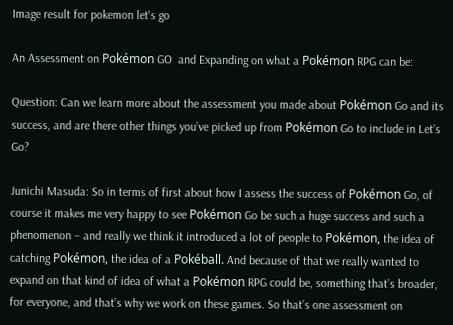Image result for pokemon let's go

An Assessment on Pokémon GO  and Expanding on what a Pokémon RPG can be:

Question: Can we learn more about the assessment you made about Pokémon Go and its success, and are there other things you’ve picked up from Pokémon Go to include in Let’s Go?

Junichi Masuda: So in terms of first about how I assess the success of Pokémon Go, of course it makes me very happy to see Pokémon Go be such a huge success and such a phenomenon – and really we think it introduced a lot of people to Pokémon, the idea of catching Pokémon, the idea of a Pokéball. And because of that we really wanted to expand on that kind of idea of what a Pokémon RPG could be, something that’s broader, for everyone, and that’s why we work on these games. So that’s one assessment on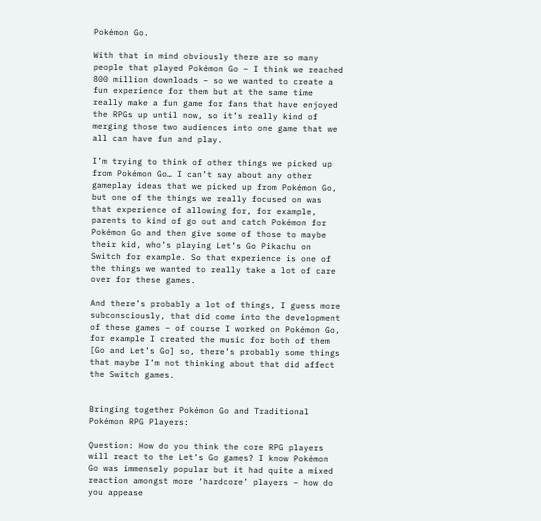Pokémon Go.

With that in mind obviously there are so many people that played Pokémon Go – I think we reached 800 million downloads – so we wanted to create a fun experience for them but at the same time really make a fun game for fans that have enjoyed the RPGs up until now, so it’s really kind of merging those two audiences into one game that we all can have fun and play.

I’m trying to think of other things we picked up from Pokémon Go… I can’t say about any other gameplay ideas that we picked up from Pokémon Go, but one of the things we really focused on was that experience of allowing for, for example, parents to kind of go out and catch Pokémon for Pokémon Go and then give some of those to maybe their kid, who’s playing Let’s Go Pikachu on Switch for example. So that experience is one of the things we wanted to really take a lot of care over for these games.

And there’s probably a lot of things, I guess more subconsciously, that did come into the development of these games – of course I worked on Pokémon Go, for example I created the music for both of them [Go and Let’s Go] so, there’s probably some things that maybe I’m not thinking about that did affect the Switch games.


Bringing together Pokémon Go and Traditional Pokémon RPG Players:

Question: How do you think the core RPG players will react to the Let’s Go games? I know Pokémon Go was immensely popular but it had quite a mixed reaction amongst more ‘hardcore’ players – how do you appease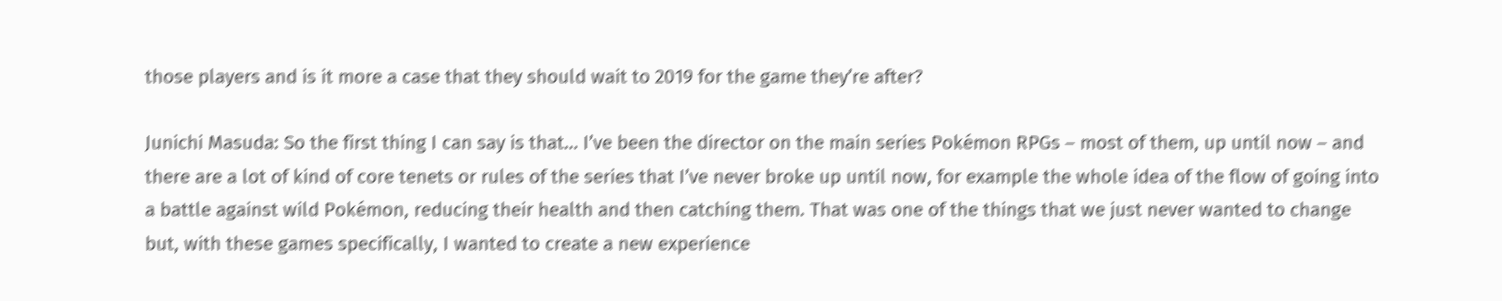those players and is it more a case that they should wait to 2019 for the game they’re after?

Junichi Masuda: So the first thing I can say is that… I’ve been the director on the main series Pokémon RPGs – most of them, up until now – and there are a lot of kind of core tenets or rules of the series that I’ve never broke up until now, for example the whole idea of the flow of going into a battle against wild Pokémon, reducing their health and then catching them. That was one of the things that we just never wanted to change but, with these games specifically, I wanted to create a new experience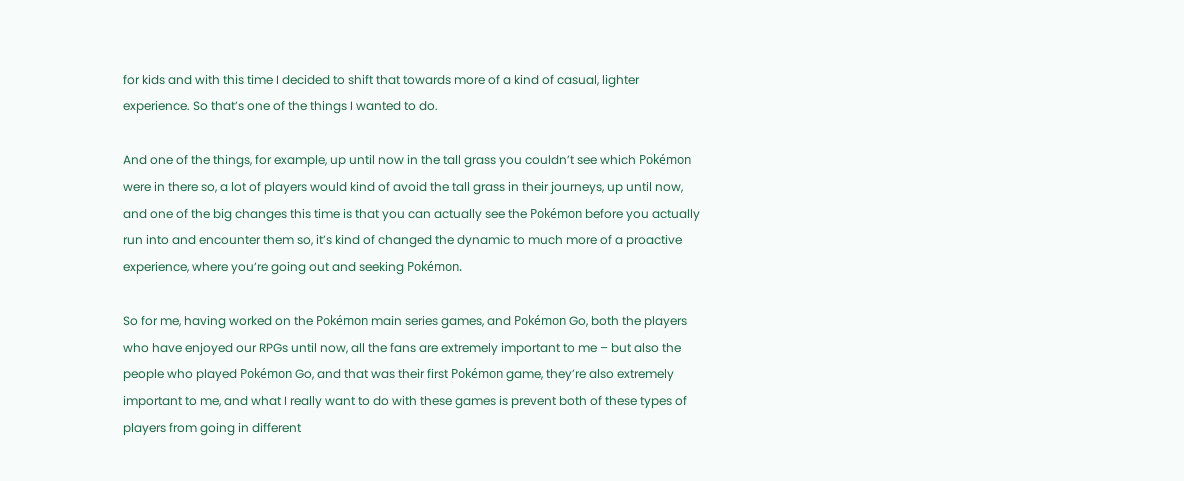for kids and with this time I decided to shift that towards more of a kind of casual, lighter experience. So that’s one of the things I wanted to do.

And one of the things, for example, up until now in the tall grass you couldn’t see which Pokémon were in there so, a lot of players would kind of avoid the tall grass in their journeys, up until now, and one of the big changes this time is that you can actually see the Pokémon before you actually run into and encounter them so, it’s kind of changed the dynamic to much more of a proactive experience, where you’re going out and seeking Pokémon.

So for me, having worked on the Pokémon main series games, and Pokémon Go, both the players who have enjoyed our RPGs until now, all the fans are extremely important to me – but also the people who played Pokémon Go, and that was their first Pokémon game, they’re also extremely important to me, and what I really want to do with these games is prevent both of these types of players from going in different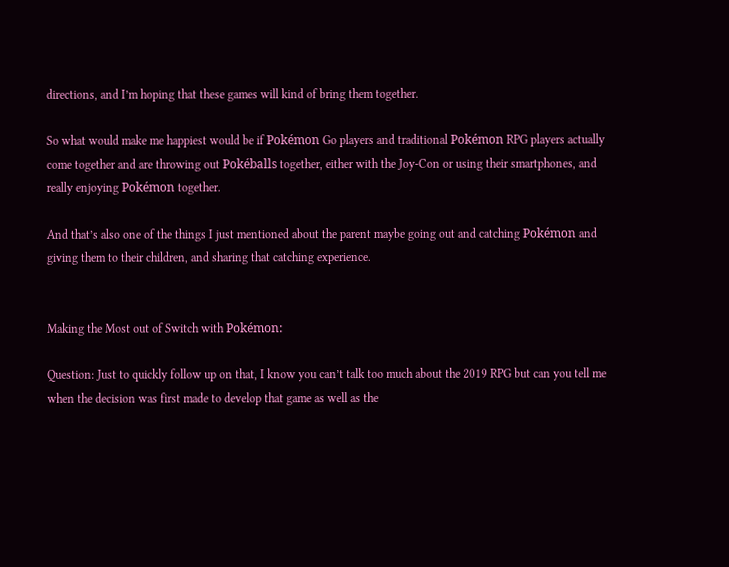directions, and I’m hoping that these games will kind of bring them together.

So what would make me happiest would be if Pokémon Go players and traditional Pokémon RPG players actually come together and are throwing out Pokéballs together, either with the Joy-Con or using their smartphones, and really enjoying Pokémon together.

And that’s also one of the things I just mentioned about the parent maybe going out and catching Pokémon and giving them to their children, and sharing that catching experience.


Making the Most out of Switch with Pokémon:

Question: Just to quickly follow up on that, I know you can’t talk too much about the 2019 RPG but can you tell me when the decision was first made to develop that game as well as the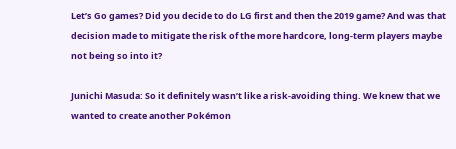Let’s Go games? Did you decide to do LG first and then the 2019 game? And was that decision made to mitigate the risk of the more hardcore, long-term players maybe not being so into it?

Junichi Masuda: So it definitely wasn’t like a risk-avoiding thing. We knew that we wanted to create another Pokémon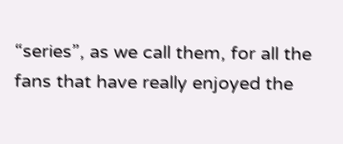“series”, as we call them, for all the fans that have really enjoyed the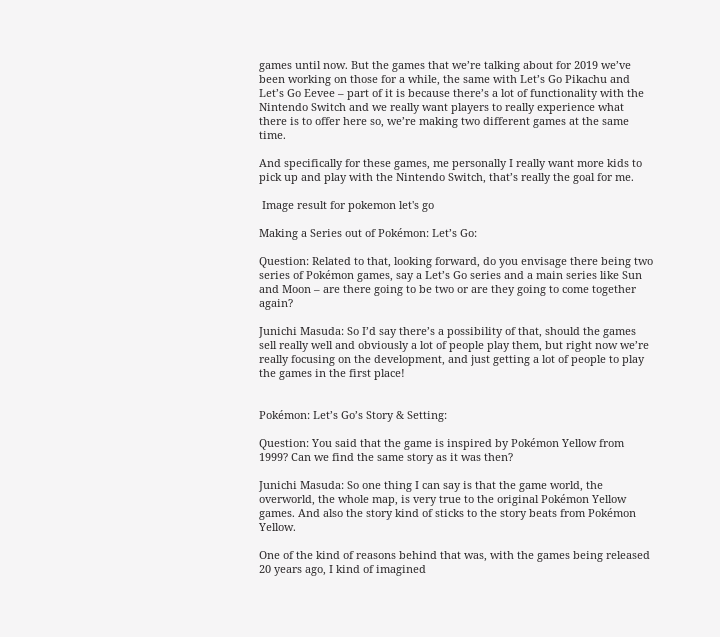games until now. But the games that we’re talking about for 2019 we’ve been working on those for a while, the same with Let’s Go Pikachu and Let’s Go Eevee – part of it is because there’s a lot of functionality with the Nintendo Switch and we really want players to really experience what there is to offer here so, we’re making two different games at the same time.

And specifically for these games, me personally I really want more kids to pick up and play with the Nintendo Switch, that’s really the goal for me.

 Image result for pokemon let's go

Making a Series out of Pokémon: Let’s Go:

Question: Related to that, looking forward, do you envisage there being two series of Pokémon games, say a Let’s Go series and a main series like Sun and Moon – are there going to be two or are they going to come together again?

Junichi Masuda: So I’d say there’s a possibility of that, should the games sell really well and obviously a lot of people play them, but right now we’re really focusing on the development, and just getting a lot of people to play the games in the first place!


Pokémon: Let’s Go’s Story & Setting:

Question: You said that the game is inspired by Pokémon Yellow from 1999? Can we find the same story as it was then?

Junichi Masuda: So one thing I can say is that the game world, the overworld, the whole map, is very true to the original Pokémon Yellow games. And also the story kind of sticks to the story beats from Pokémon Yellow.

One of the kind of reasons behind that was, with the games being released 20 years ago, I kind of imagined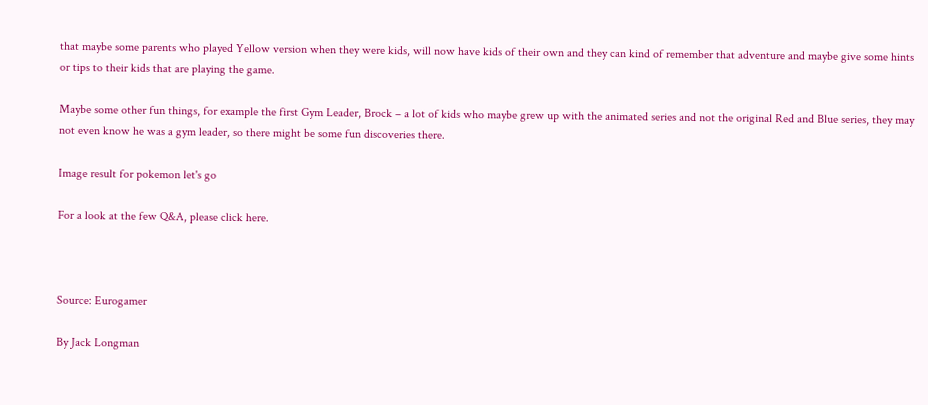that maybe some parents who played Yellow version when they were kids, will now have kids of their own and they can kind of remember that adventure and maybe give some hints or tips to their kids that are playing the game.

Maybe some other fun things, for example the first Gym Leader, Brock – a lot of kids who maybe grew up with the animated series and not the original Red and Blue series, they may not even know he was a gym leader, so there might be some fun discoveries there.

Image result for pokemon let's go

For a look at the few Q&A, please click here.



Source: Eurogamer

By Jack Longman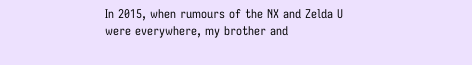In 2015, when rumours of the NX and Zelda U were everywhere, my brother and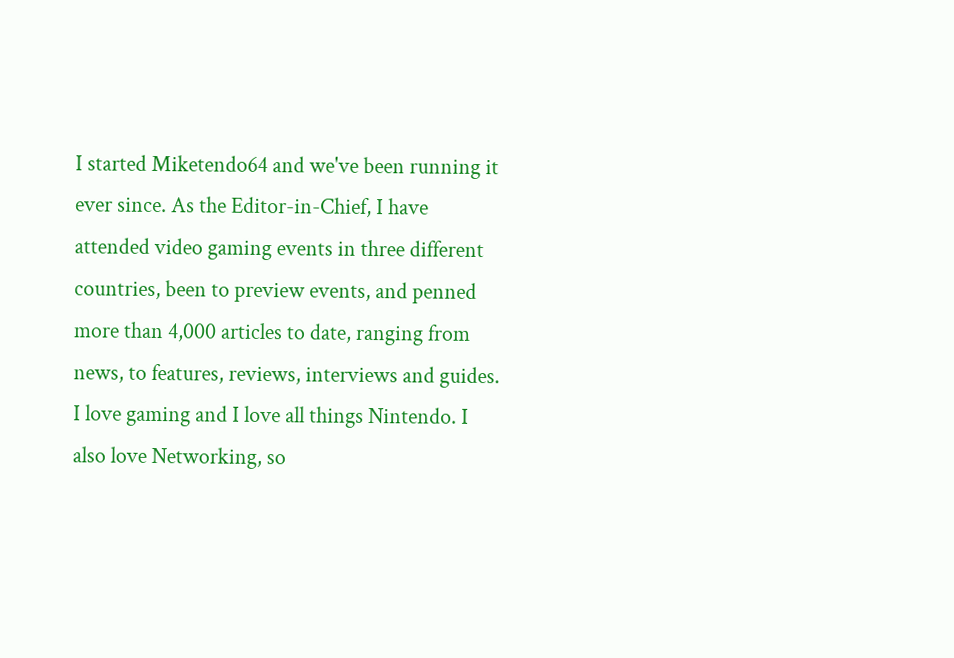I started Miketendo64 and we've been running it ever since. As the Editor-in-Chief, I have attended video gaming events in three different countries, been to preview events, and penned more than 4,000 articles to date, ranging from news, to features, reviews, interviews and guides. I love gaming and I love all things Nintendo. I also love Networking, so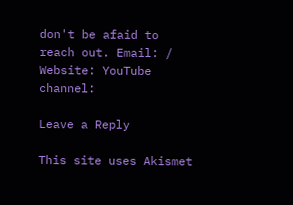don't be afaid to reach out. Email: / Website: YouTube channel:

Leave a Reply

This site uses Akismet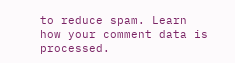to reduce spam. Learn how your comment data is processed.